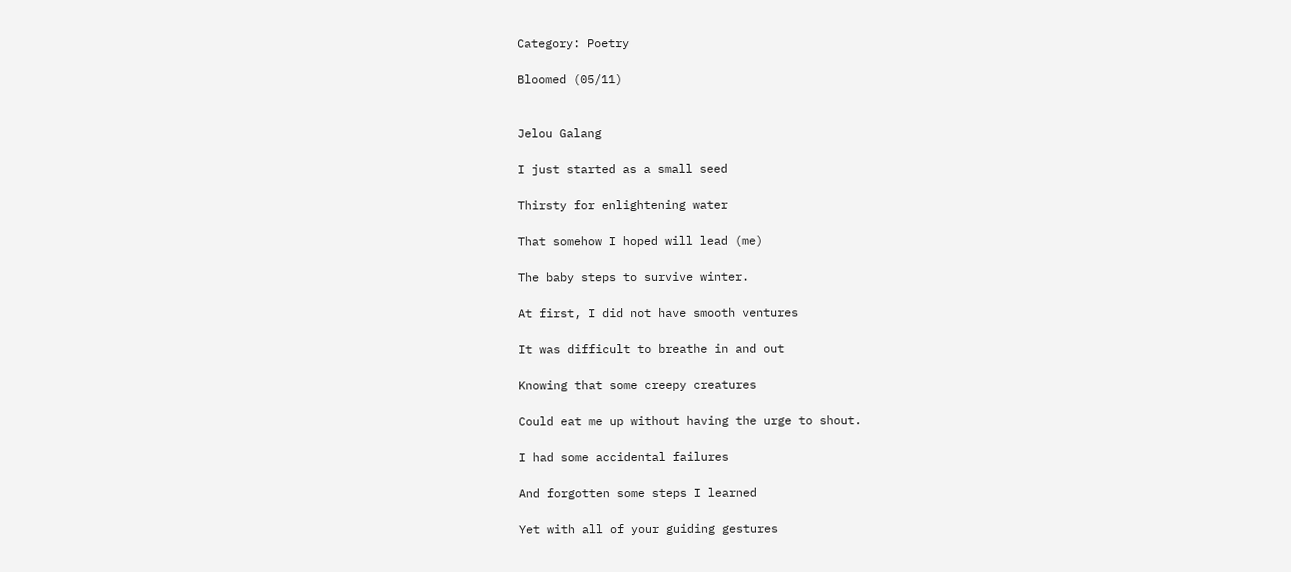Category: Poetry

Bloomed (05/11)


Jelou Galang

I just started as a small seed

Thirsty for enlightening water

That somehow I hoped will lead (me)

The baby steps to survive winter.

At first, I did not have smooth ventures

It was difficult to breathe in and out

Knowing that some creepy creatures

Could eat me up without having the urge to shout.

I had some accidental failures

And forgotten some steps I learned

Yet with all of your guiding gestures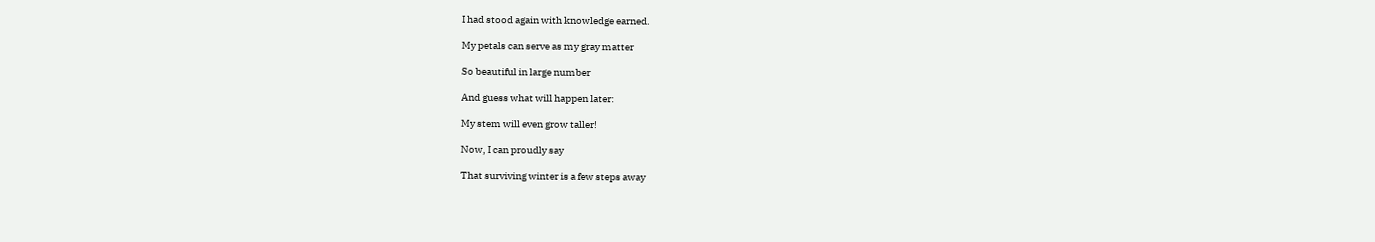I had stood again with knowledge earned.

My petals can serve as my gray matter

So beautiful in large number

And guess what will happen later:

My stem will even grow taller!

Now, I can proudly say

That surviving winter is a few steps away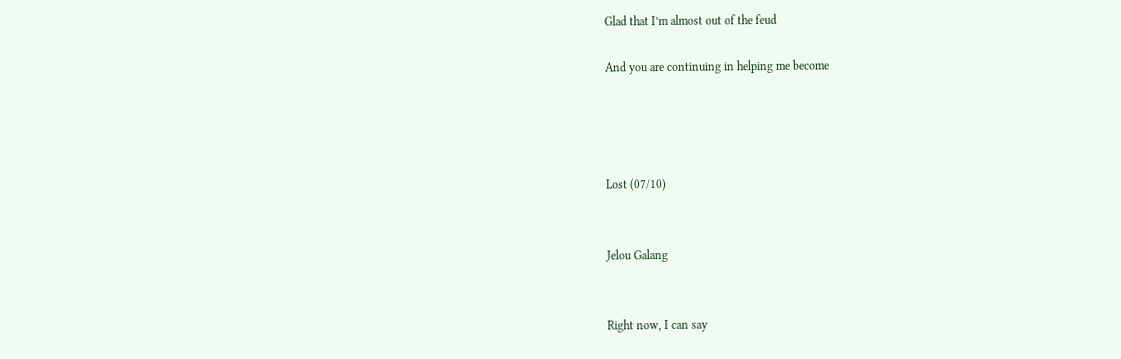Glad that I’m almost out of the feud

And you are continuing in helping me become




Lost (07/10)


Jelou Galang


Right now, I can say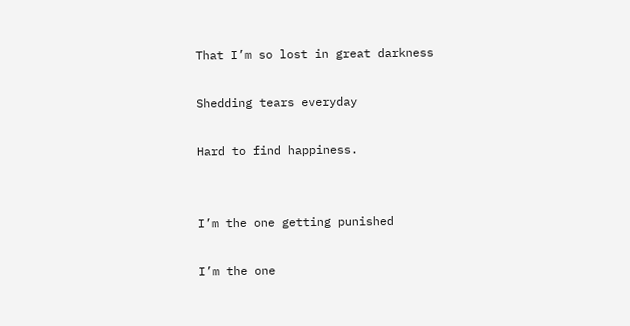That I’m so lost in great darkness

Shedding tears everyday

Hard to find happiness.


I’m the one getting punished

I’m the one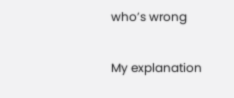who’s wrong

My explanation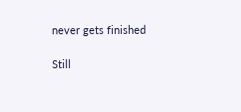never gets finished

Still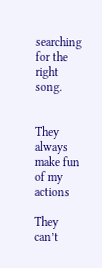searching for the right song.


They always make fun of my actions

They can’t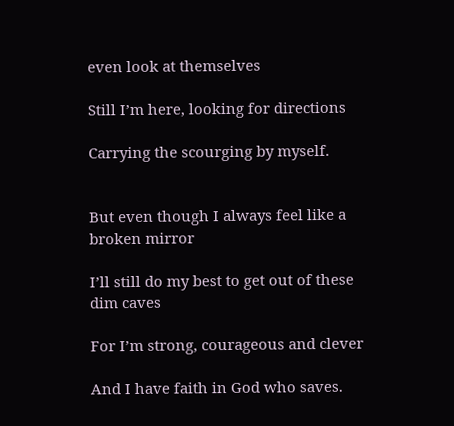even look at themselves

Still I’m here, looking for directions

Carrying the scourging by myself.


But even though I always feel like a broken mirror

I’ll still do my best to get out of these dim caves

For I’m strong, courageous and clever

And I have faith in God who saves.